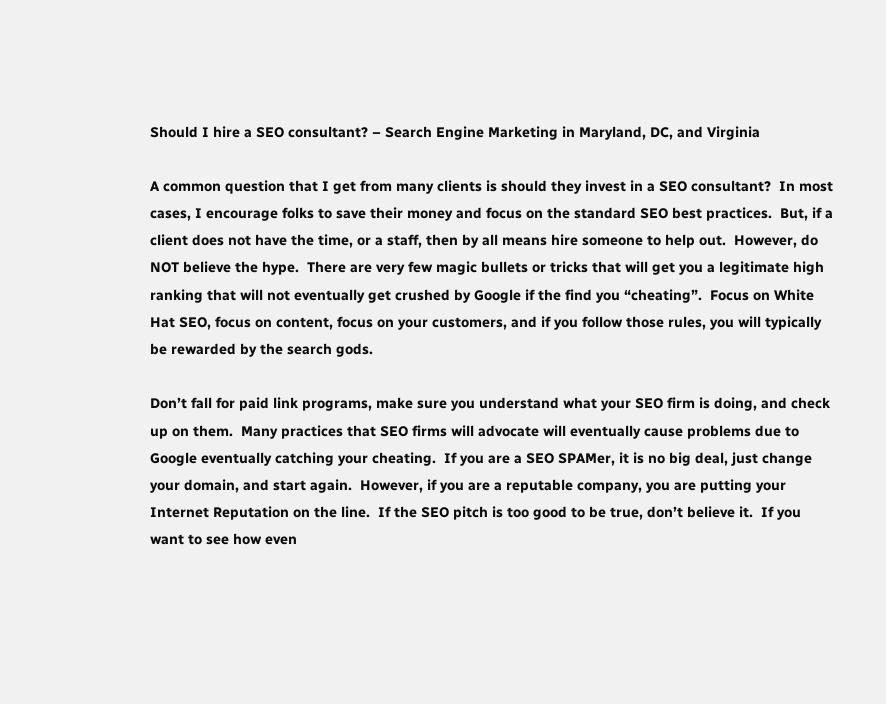Should I hire a SEO consultant? – Search Engine Marketing in Maryland, DC, and Virginia

A common question that I get from many clients is should they invest in a SEO consultant?  In most cases, I encourage folks to save their money and focus on the standard SEO best practices.  But, if a client does not have the time, or a staff, then by all means hire someone to help out.  However, do NOT believe the hype.  There are very few magic bullets or tricks that will get you a legitimate high ranking that will not eventually get crushed by Google if the find you “cheating”.  Focus on White Hat SEO, focus on content, focus on your customers, and if you follow those rules, you will typically be rewarded by the search gods.

Don’t fall for paid link programs, make sure you understand what your SEO firm is doing, and check up on them.  Many practices that SEO firms will advocate will eventually cause problems due to Google eventually catching your cheating.  If you are a SEO SPAMer, it is no big deal, just change your domain, and start again.  However, if you are a reputable company, you are putting your Internet Reputation on the line.  If the SEO pitch is too good to be true, don’t believe it.  If you want to see how even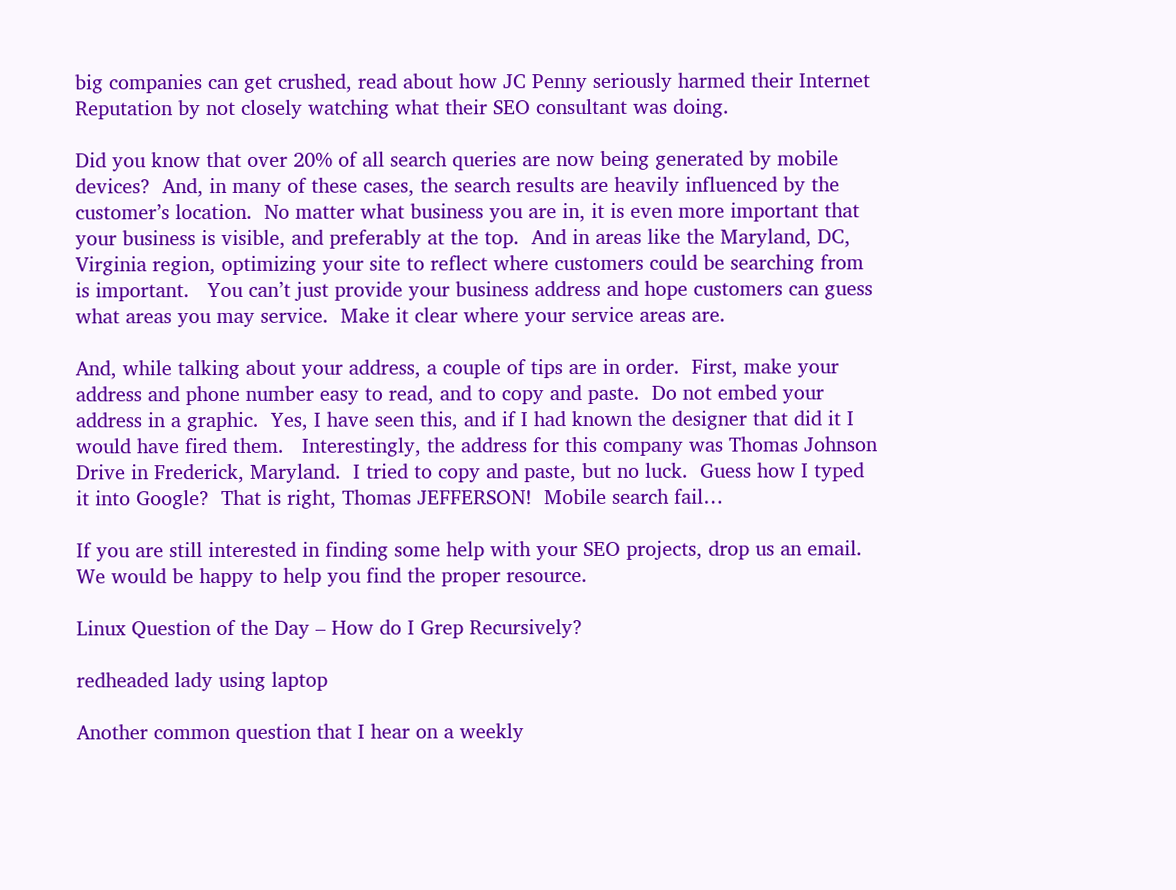big companies can get crushed, read about how JC Penny seriously harmed their Internet Reputation by not closely watching what their SEO consultant was doing.

Did you know that over 20% of all search queries are now being generated by mobile devices?  And, in many of these cases, the search results are heavily influenced by the customer’s location.  No matter what business you are in, it is even more important that your business is visible, and preferably at the top.  And in areas like the Maryland, DC, Virginia region, optimizing your site to reflect where customers could be searching from is important.   You can’t just provide your business address and hope customers can guess what areas you may service.  Make it clear where your service areas are.

And, while talking about your address, a couple of tips are in order.  First, make your address and phone number easy to read, and to copy and paste.  Do not embed your address in a graphic.  Yes, I have seen this, and if I had known the designer that did it I would have fired them.   Interestingly, the address for this company was Thomas Johnson Drive in Frederick, Maryland.  I tried to copy and paste, but no luck.  Guess how I typed it into Google?  That is right, Thomas JEFFERSON!  Mobile search fail…

If you are still interested in finding some help with your SEO projects, drop us an email.  We would be happy to help you find the proper resource.

Linux Question of the Day – How do I Grep Recursively?

redheaded lady using laptop

Another common question that I hear on a weekly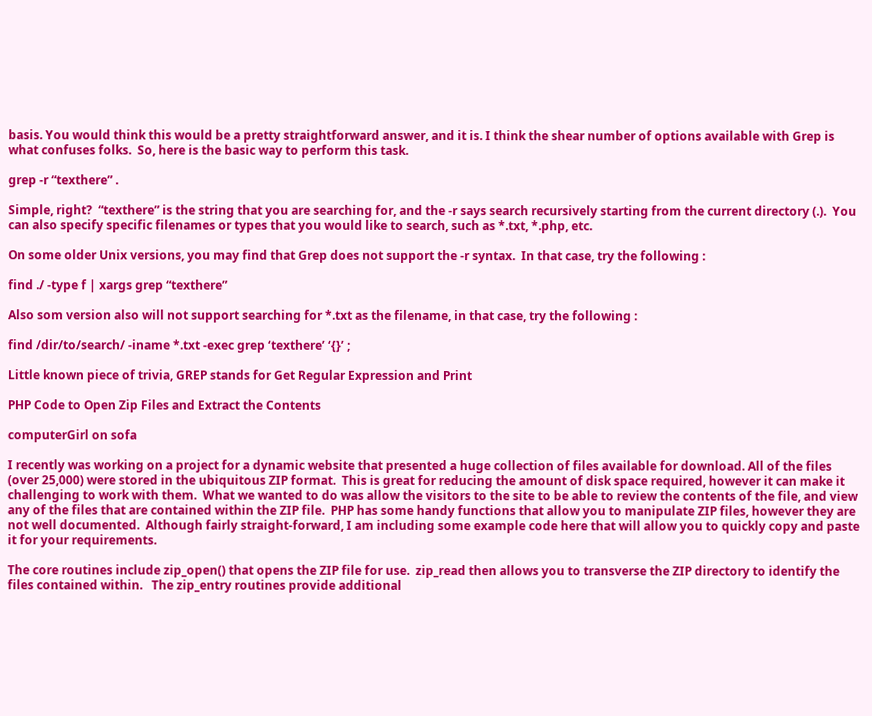basis. You would think this would be a pretty straightforward answer, and it is. I think the shear number of options available with Grep is what confuses folks.  So, here is the basic way to perform this task.

grep -r “texthere” .

Simple, right?  “texthere” is the string that you are searching for, and the -r says search recursively starting from the current directory (.).  You can also specify specific filenames or types that you would like to search, such as *.txt, *.php, etc.

On some older Unix versions, you may find that Grep does not support the -r syntax.  In that case, try the following :

find ./ -type f | xargs grep “texthere”

Also som version also will not support searching for *.txt as the filename, in that case, try the following :

find /dir/to/search/ -iname *.txt -exec grep ‘texthere’ ‘{}’ ;

Little known piece of trivia, GREP stands for Get Regular Expression and Print

PHP Code to Open Zip Files and Extract the Contents

computerGirl on sofa

I recently was working on a project for a dynamic website that presented a huge collection of files available for download. All of the files (over 25,000) were stored in the ubiquitous ZIP format.  This is great for reducing the amount of disk space required, however it can make it challenging to work with them.  What we wanted to do was allow the visitors to the site to be able to review the contents of the file, and view any of the files that are contained within the ZIP file.  PHP has some handy functions that allow you to manipulate ZIP files, however they are not well documented.  Although fairly straight-forward, I am including some example code here that will allow you to quickly copy and paste it for your requirements.

The core routines include zip_open() that opens the ZIP file for use.  zip_read then allows you to transverse the ZIP directory to identify the files contained within.   The zip_entry routines provide additional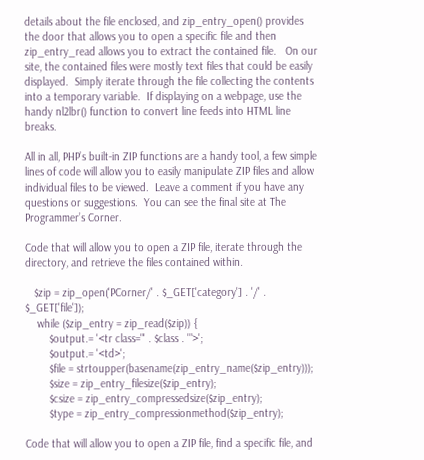details about the file enclosed, and zip_entry_open() provides the door that allows you to open a specific file and then zip_entry_read allows you to extract the contained file.   On our site, the contained files were mostly text files that could be easily displayed.  Simply iterate through the file collecting the contents into a temporary variable.  If displaying on a webpage, use the handy nl2lbr() function to convert line feeds into HTML line breaks.

All in all, PHP’s built-in ZIP functions are a handy tool, a few simple lines of code will allow you to easily manipulate ZIP files and allow individual files to be viewed.  Leave a comment if you have any questions or suggestions.  You can see the final site at The Programmer’s Corner.

Code that will allow you to open a ZIP file, iterate through the directory, and retrieve the files contained within.

   $zip = zip_open('PCorner/' . $_GET['category'] . '/' . $_GET['file']);
    while ($zip_entry = zip_read($zip)) {
        $output.= '<tr class="' . $class . '">';
        $output.= '<td>';
        $file = strtoupper(basename(zip_entry_name($zip_entry)));
        $size = zip_entry_filesize($zip_entry);
        $csize = zip_entry_compressedsize($zip_entry);
        $type = zip_entry_compressionmethod($zip_entry);

Code that will allow you to open a ZIP file, find a specific file, and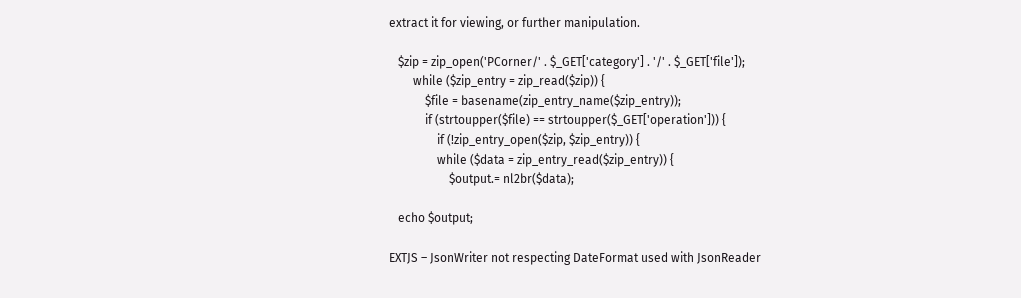extract it for viewing, or further manipulation.

   $zip = zip_open('PCorner/' . $_GET['category'] . '/' . $_GET['file']);
        while ($zip_entry = zip_read($zip)) {
            $file = basename(zip_entry_name($zip_entry));
            if (strtoupper($file) == strtoupper($_GET['operation'])) {
                if (!zip_entry_open($zip, $zip_entry)) {
                while ($data = zip_entry_read($zip_entry)) {
                    $output.= nl2br($data);

   echo $output;

EXTJS – JsonWriter not respecting DateFormat used with JsonReader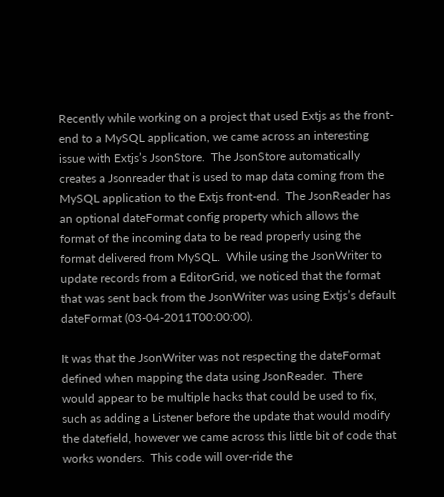Recently while working on a project that used Extjs as the front-end to a MySQL application, we came across an interesting issue with Extjs’s JsonStore.  The JsonStore automatically creates a Jsonreader that is used to map data coming from the MySQL application to the Extjs front-end.  The JsonReader has an optional dateFormat config property which allows the format of the incoming data to be read properly using the format delivered from MySQL.  While using the JsonWriter to update records from a EditorGrid, we noticed that the format that was sent back from the JsonWriter was using Extjs’s default dateFormat (03-04-2011T00:00:00).

It was that the JsonWriter was not respecting the dateFormat defined when mapping the data using JsonReader.  There would appear to be multiple hacks that could be used to fix, such as adding a Listener before the update that would modify the datefield, however we came across this little bit of code that works wonders.  This code will over-ride the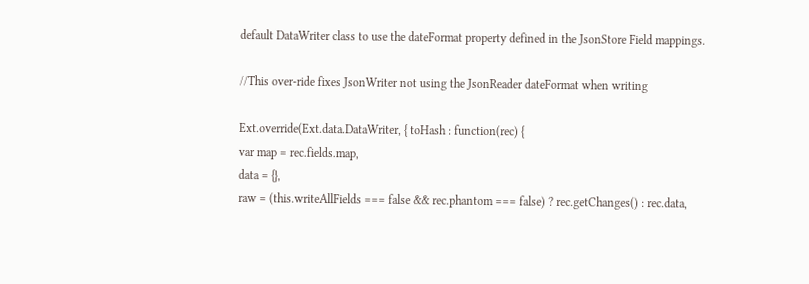default DataWriter class to use the dateFormat property defined in the JsonStore Field mappings.

//This over-ride fixes JsonWriter not using the JsonReader dateFormat when writing

Ext.override(Ext.data.DataWriter, { toHash : function(rec) {
var map = rec.fields.map,
data = {},
raw = (this.writeAllFields === false && rec.phantom === false) ? rec.getChanges() : rec.data,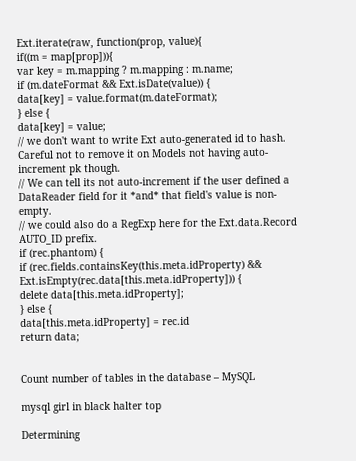Ext.iterate(raw, function(prop, value){
if((m = map[prop])){
var key = m.mapping ? m.mapping : m.name;
if (m.dateFormat && Ext.isDate(value)) {
data[key] = value.format(m.dateFormat);
} else {
data[key] = value;
// we don't want to write Ext auto-generated id to hash. Careful not to remove it on Models not having auto-increment pk though.
// We can tell its not auto-increment if the user defined a DataReader field for it *and* that field's value is non-empty.
// we could also do a RegExp here for the Ext.data.Record AUTO_ID prefix.
if (rec.phantom) {
if (rec.fields.containsKey(this.meta.idProperty) && Ext.isEmpty(rec.data[this.meta.idProperty])) {
delete data[this.meta.idProperty];
} else {
data[this.meta.idProperty] = rec.id
return data;


Count number of tables in the database – MySQL

mysql girl in black halter top

Determining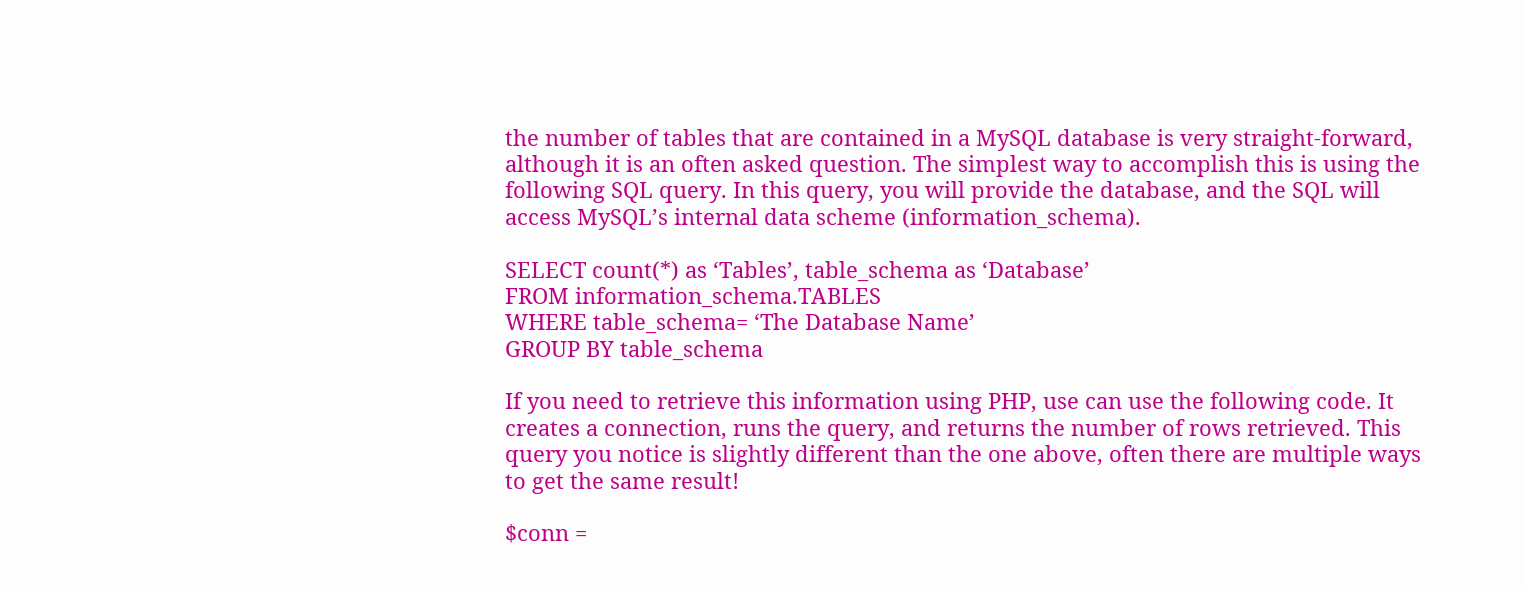the number of tables that are contained in a MySQL database is very straight-forward, although it is an often asked question. The simplest way to accomplish this is using the following SQL query. In this query, you will provide the database, and the SQL will access MySQL’s internal data scheme (information_schema).

SELECT count(*) as ‘Tables’, table_schema as ‘Database’
FROM information_schema.TABLES
WHERE table_schema= ‘The Database Name’
GROUP BY table_schema

If you need to retrieve this information using PHP, use can use the following code. It creates a connection, runs the query, and returns the number of rows retrieved. This query you notice is slightly different than the one above, often there are multiple ways to get the same result!

$conn =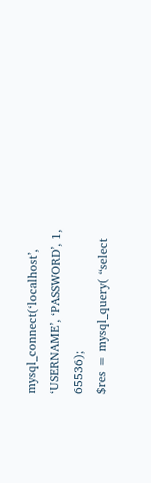mysql_connect(‘localhost’, ‘USERNAME’, ‘PASSWORD’, 1, 65536);
$res = mysql_query( “select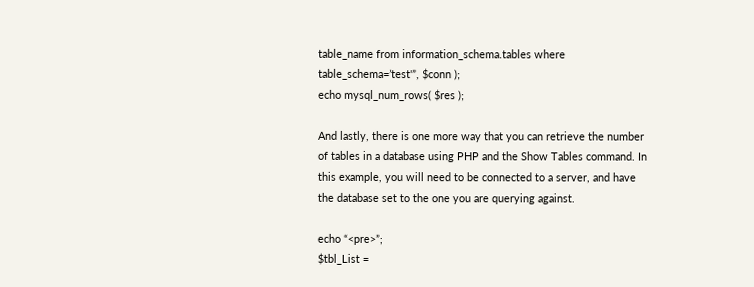table_name from information_schema.tables where table_schema=’test'”, $conn );
echo mysql_num_rows( $res );

And lastly, there is one more way that you can retrieve the number of tables in a database using PHP and the Show Tables command. In this example, you will need to be connected to a server, and have the database set to the one you are querying against.

echo “<pre>”;
$tbl_List =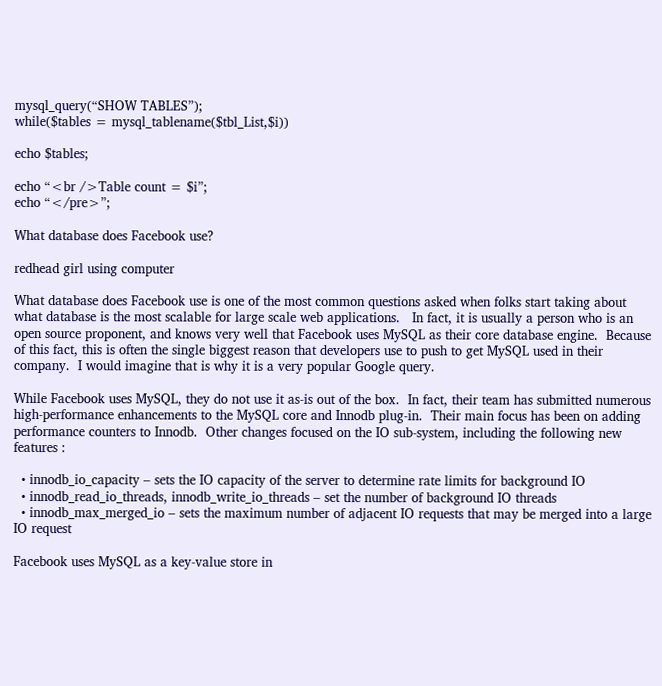mysql_query(“SHOW TABLES”);
while($tables = mysql_tablename($tbl_List,$i))

echo $tables;

echo “<br />Table count = $i”;
echo “</pre>”;

What database does Facebook use?

redhead girl using computer

What database does Facebook use is one of the most common questions asked when folks start taking about what database is the most scalable for large scale web applications.   In fact, it is usually a person who is an open source proponent, and knows very well that Facebook uses MySQL as their core database engine.  Because of this fact, this is often the single biggest reason that developers use to push to get MySQL used in their company.  I would imagine that is why it is a very popular Google query.

While Facebook uses MySQL, they do not use it as-is out of the box.  In fact, their team has submitted numerous high-performance enhancements to the MySQL core and Innodb plug-in.  Their main focus has been on adding performance counters to Innodb.  Other changes focused on the IO sub-system, including the following new features :

  • innodb_io_capacity – sets the IO capacity of the server to determine rate limits for background IO
  • innodb_read_io_threads, innodb_write_io_threads – set the number of background IO threads
  • innodb_max_merged_io – sets the maximum number of adjacent IO requests that may be merged into a large IO request

Facebook uses MySQL as a key-value store in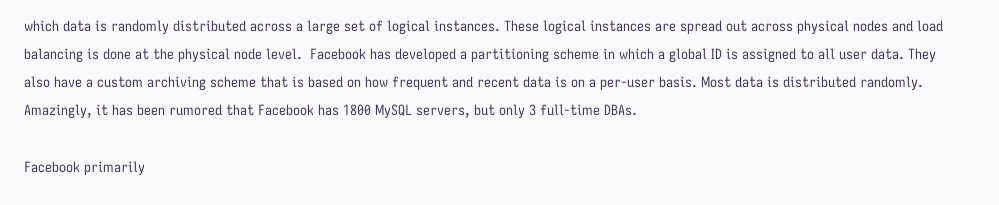which data is randomly distributed across a large set of logical instances. These logical instances are spread out across physical nodes and load balancing is done at the physical node level.  Facebook has developed a partitioning scheme in which a global ID is assigned to all user data. They also have a custom archiving scheme that is based on how frequent and recent data is on a per-user basis. Most data is distributed randomly.  Amazingly, it has been rumored that Facebook has 1800 MySQL servers, but only 3 full-time DBAs.

Facebook primarily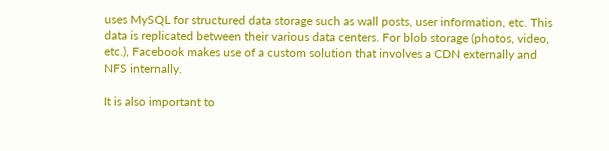uses MySQL for structured data storage such as wall posts, user information, etc. This data is replicated between their various data centers. For blob storage (photos, video, etc.), Facebook makes use of a custom solution that involves a CDN externally and NFS internally.

It is also important to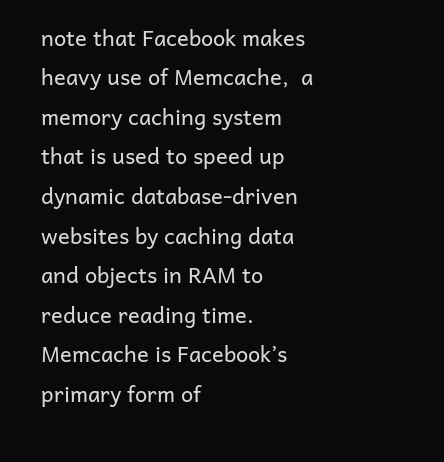note that Facebook makes heavy use of Memcache,  a memory caching system that is used to speed up dynamic database-driven websites by caching data and objects in RAM to reduce reading time. Memcache is Facebook’s primary form of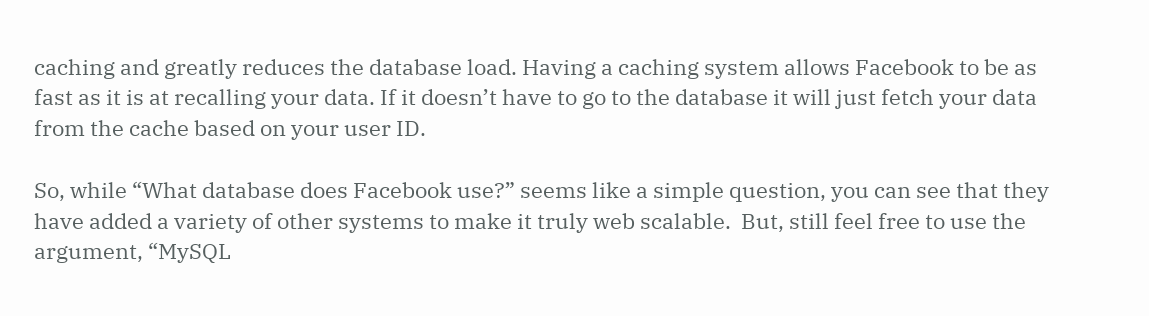caching and greatly reduces the database load. Having a caching system allows Facebook to be as fast as it is at recalling your data. If it doesn’t have to go to the database it will just fetch your data from the cache based on your user ID.

So, while “What database does Facebook use?” seems like a simple question, you can see that they have added a variety of other systems to make it truly web scalable.  But, still feel free to use the argument, “MySQL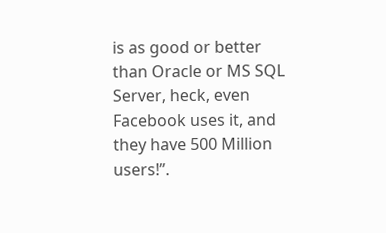is as good or better than Oracle or MS SQL Server, heck, even Facebook uses it, and they have 500 Million users!”.